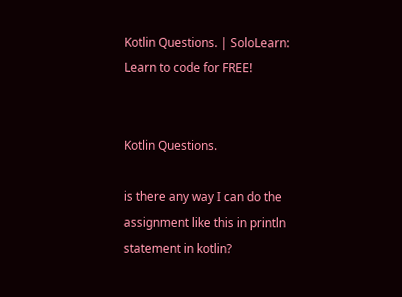Kotlin Questions. | SoloLearn: Learn to code for FREE!


Kotlin Questions.

is there any way I can do the assignment like this in println statement in kotlin?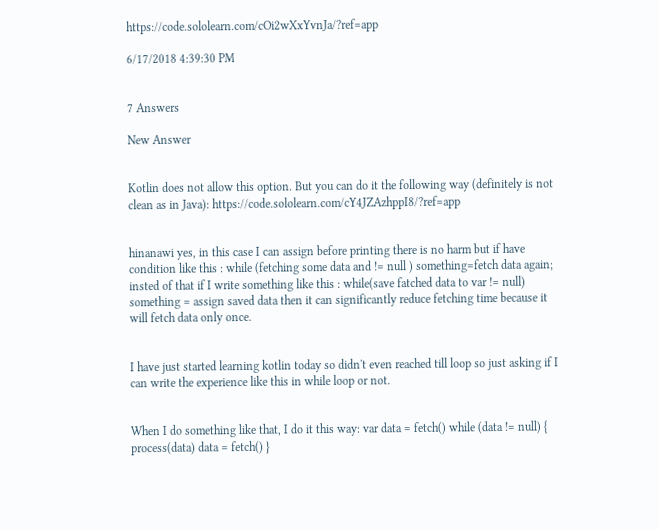https://code.sololearn.com/cOi2wXxYvnJa/?ref=app

6/17/2018 4:39:30 PM


7 Answers

New Answer


Kotlin does not allow this option. But you can do it the following way (definitely is not clean as in Java): https://code.sololearn.com/cY4JZAzhppI8/?ref=app


hinanawi yes, in this case I can assign before printing there is no harm but if have condition like this : while (fetching some data and != null ) something=fetch data again; insted of that if I write something like this : while(save fatched data to var != null) something = assign saved data then it can significantly reduce fetching time because it will fetch data only once.


I have just started learning kotlin today so didn't even reached till loop so just asking if I can write the experience like this in while loop or not.


When I do something like that, I do it this way: var data = fetch() while (data != null) { process(data) data = fetch() }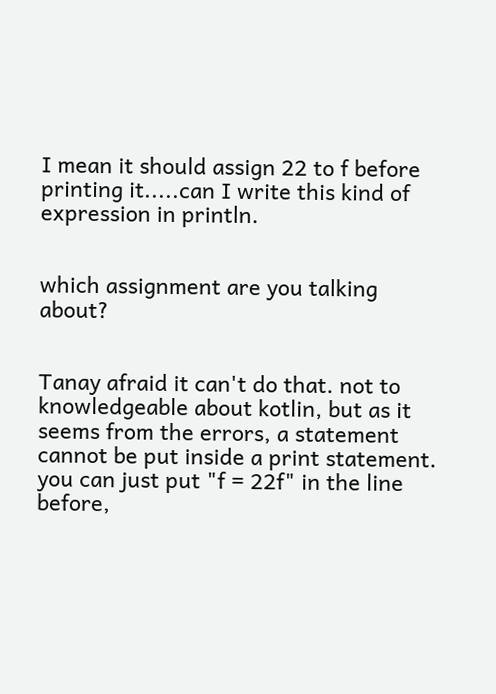I mean it should assign 22 to f before printing it.....can I write this kind of expression in println.


which assignment are you talking about?


Tanay afraid it can't do that. not to knowledgeable about kotlin, but as it seems from the errors, a statement cannot be put inside a print statement. you can just put "f = 22f" in the line before,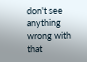don't see anything wrong with that